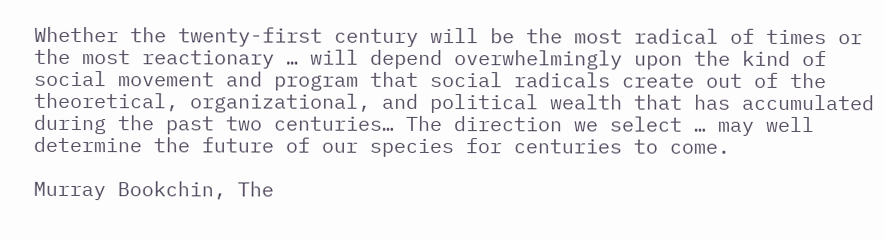Whether the twenty-first century will be the most radical of times or the most reactionary … will depend overwhelmingly upon the kind of social movement and program that social radicals create out of the theoretical, organizational, and political wealth that has accumulated during the past two centuries… The direction we select … may well determine the future of our species for centuries to come.

Murray Bookchin, The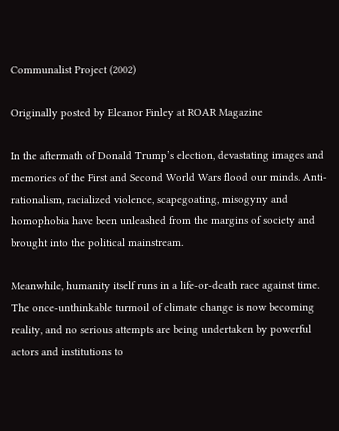Communalist Project (2002)

Originally posted by Eleanor Finley at ROAR Magazine

In the aftermath of Donald Trump’s election, devastating images and memories of the First and Second World Wars flood our minds. Anti-rationalism, racialized violence, scapegoating, misogyny and homophobia have been unleashed from the margins of society and brought into the political mainstream.

Meanwhile, humanity itself runs in a life-or-death race against time. The once-unthinkable turmoil of climate change is now becoming reality, and no serious attempts are being undertaken by powerful actors and institutions to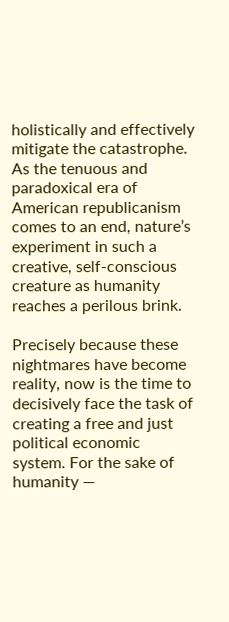holistically and effectively mitigate the catastrophe. As the tenuous and paradoxical era of American republicanism comes to an end, nature’s experiment in such a creative, self-conscious creature as humanity reaches a perilous brink.

Precisely because these nightmares have become reality, now is the time to decisively face the task of creating a free and just political economic system. For the sake of humanity —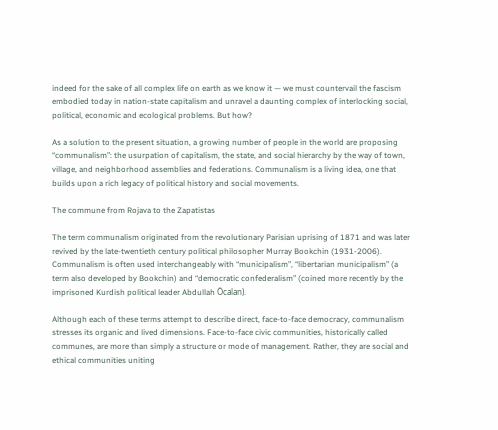indeed for the sake of all complex life on earth as we know it — we must countervail the fascism embodied today in nation-state capitalism and unravel a daunting complex of interlocking social, political, economic and ecological problems. But how?

As a solution to the present situation, a growing number of people in the world are proposing “communalism”: the usurpation of capitalism, the state, and social hierarchy by the way of town, village, and neighborhood assemblies and federations. Communalism is a living idea, one that builds upon a rich legacy of political history and social movements.

The commune from Rojava to the Zapatistas

The term communalism originated from the revolutionary Parisian uprising of 1871 and was later revived by the late-twentieth century political philosopher Murray Bookchin (1931-2006). Communalism is often used interchangeably with “municipalism”, “libertarian municipalism” (a term also developed by Bookchin) and “democratic confederalism” (coined more recently by the imprisoned Kurdish political leader Abdullah Öcalan).

Although each of these terms attempt to describe direct, face-to-face democracy, communalism stresses its organic and lived dimensions. Face-to-face civic communities, historically called communes, are more than simply a structure or mode of management. Rather, they are social and ethical communities uniting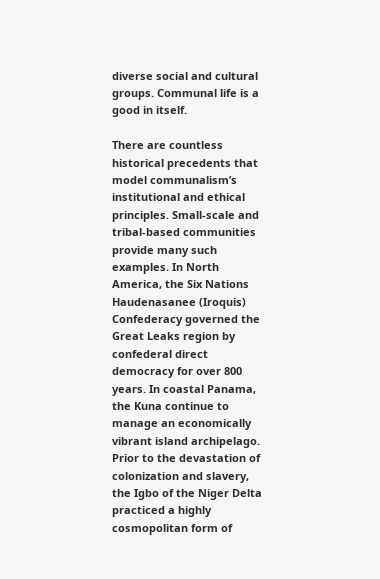diverse social and cultural groups. Communal life is a good in itself.

There are countless historical precedents that model communalism’s institutional and ethical principles. Small-scale and tribal-based communities provide many such examples. In North America, the Six Nations Haudenasanee (Iroquis) Confederacy governed the Great Leaks region by confederal direct democracy for over 800 years. In coastal Panama, the Kuna continue to manage an economically vibrant island archipelago. Prior to the devastation of colonization and slavery, the Igbo of the Niger Delta practiced a highly cosmopolitan form of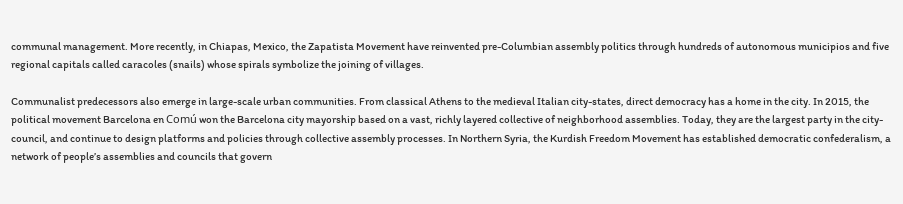communal management. More recently, in Chiapas, Mexico, the Zapatista Movement have reinvented pre-Columbian assembly politics through hundreds of autonomous municipios and five regional capitals called caracoles (snails) whose spirals symbolize the joining of villages.

Communalist predecessors also emerge in large-scale urban communities. From classical Athens to the medieval Italian city-states, direct democracy has a home in the city. In 2015, the political movement Barcelona en Comú won the Barcelona city mayorship based on a vast, richly layered collective of neighborhood assemblies. Today, they are the largest party in the city-council, and continue to design platforms and policies through collective assembly processes. In Northern Syria, the Kurdish Freedom Movement has established democratic confederalism, a network of people’s assemblies and councils that govern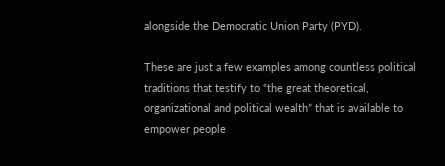alongside the Democratic Union Party (PYD).

These are just a few examples among countless political traditions that testify to “the great theoretical, organizational and political wealth” that is available to empower people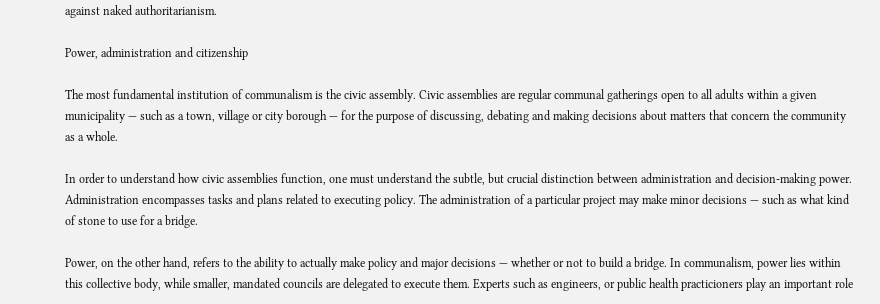against naked authoritarianism.

Power, administration and citizenship

The most fundamental institution of communalism is the civic assembly. Civic assemblies are regular communal gatherings open to all adults within a given municipality — such as a town, village or city borough — for the purpose of discussing, debating and making decisions about matters that concern the community as a whole.

In order to understand how civic assemblies function, one must understand the subtle, but crucial distinction between administration and decision-making power. Administration encompasses tasks and plans related to executing policy. The administration of a particular project may make minor decisions — such as what kind of stone to use for a bridge.

Power, on the other hand, refers to the ability to actually make policy and major decisions — whether or not to build a bridge. In communalism, power lies within this collective body, while smaller, mandated councils are delegated to execute them. Experts such as engineers, or public health practicioners play an important role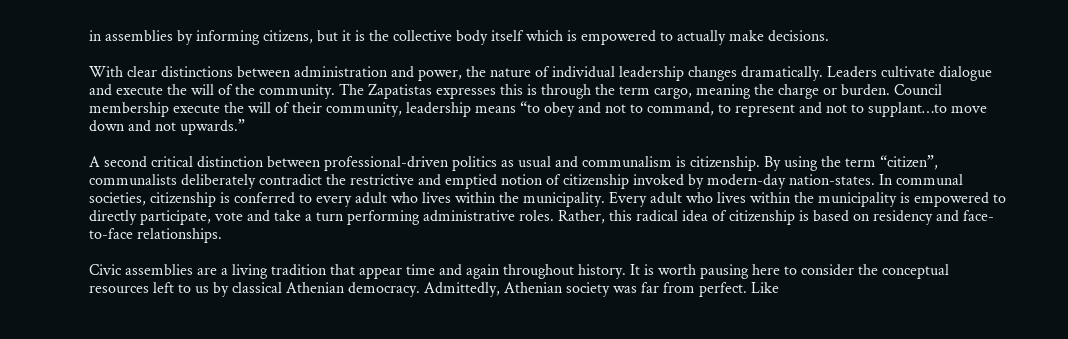in assemblies by informing citizens, but it is the collective body itself which is empowered to actually make decisions.

With clear distinctions between administration and power, the nature of individual leadership changes dramatically. Leaders cultivate dialogue and execute the will of the community. The Zapatistas expresses this is through the term cargo, meaning the charge or burden. Council membership execute the will of their community, leadership means “to obey and not to command, to represent and not to supplant…to move down and not upwards.”

A second critical distinction between professional-driven politics as usual and communalism is citizenship. By using the term “citizen”, communalists deliberately contradict the restrictive and emptied notion of citizenship invoked by modern-day nation-states. In communal societies, citizenship is conferred to every adult who lives within the municipality. Every adult who lives within the municipality is empowered to directly participate, vote and take a turn performing administrative roles. Rather, this radical idea of citizenship is based on residency and face-to-face relationships.

Civic assemblies are a living tradition that appear time and again throughout history. It is worth pausing here to consider the conceptual resources left to us by classical Athenian democracy. Admittedly, Athenian society was far from perfect. Like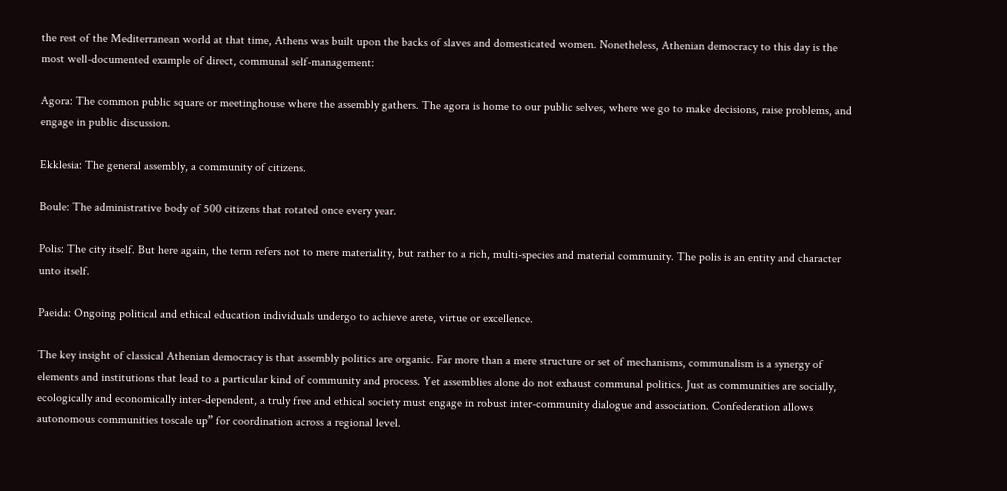the rest of the Mediterranean world at that time, Athens was built upon the backs of slaves and domesticated women. Nonetheless, Athenian democracy to this day is the most well-documented example of direct, communal self-management:

Agora: The common public square or meetinghouse where the assembly gathers. The agora is home to our public selves, where we go to make decisions, raise problems, and engage in public discussion.

Ekklesia: The general assembly, a community of citizens.

Boule: The administrative body of 500 citizens that rotated once every year.

Polis: The city itself. But here again, the term refers not to mere materiality, but rather to a rich, multi-species and material community. The polis is an entity and character unto itself.

Paeida: Ongoing political and ethical education individuals undergo to achieve arete, virtue or excellence.

The key insight of classical Athenian democracy is that assembly politics are organic. Far more than a mere structure or set of mechanisms, communalism is a synergy of elements and institutions that lead to a particular kind of community and process. Yet assemblies alone do not exhaust communal politics. Just as communities are socially, ecologically and economically inter-dependent, a truly free and ethical society must engage in robust inter-community dialogue and association. Confederation allows autonomous communities toscale up” for coordination across a regional level.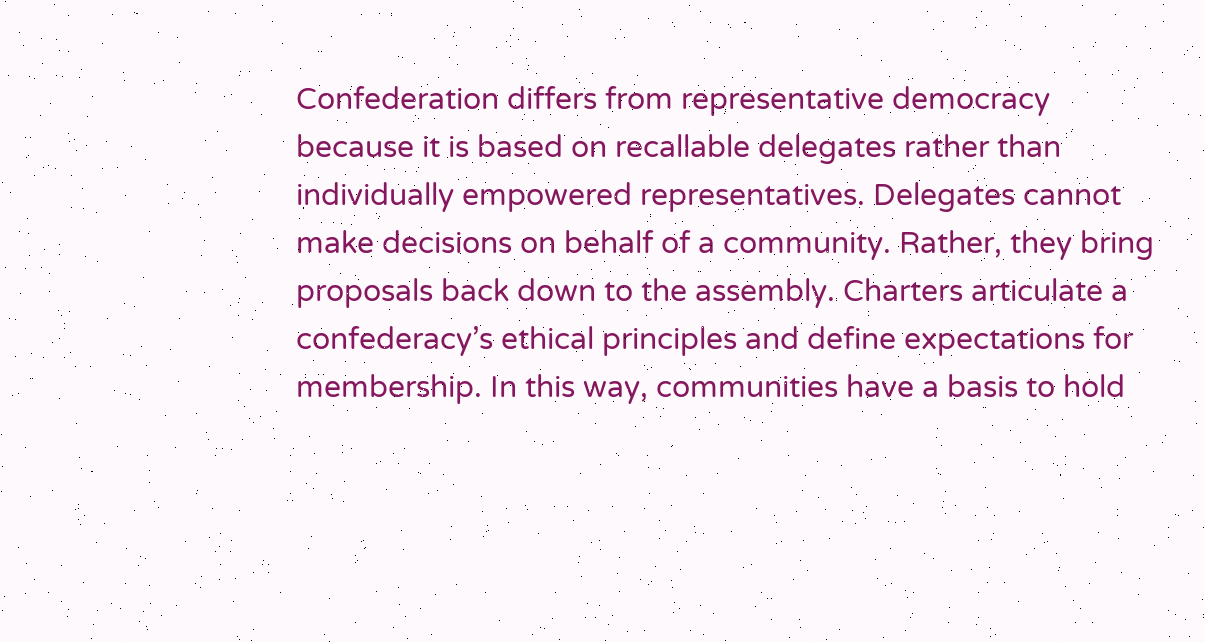Confederation differs from representative democracy because it is based on recallable delegates rather than individually empowered representatives. Delegates cannot make decisions on behalf of a community. Rather, they bring proposals back down to the assembly. Charters articulate a confederacy’s ethical principles and define expectations for membership. In this way, communities have a basis to hold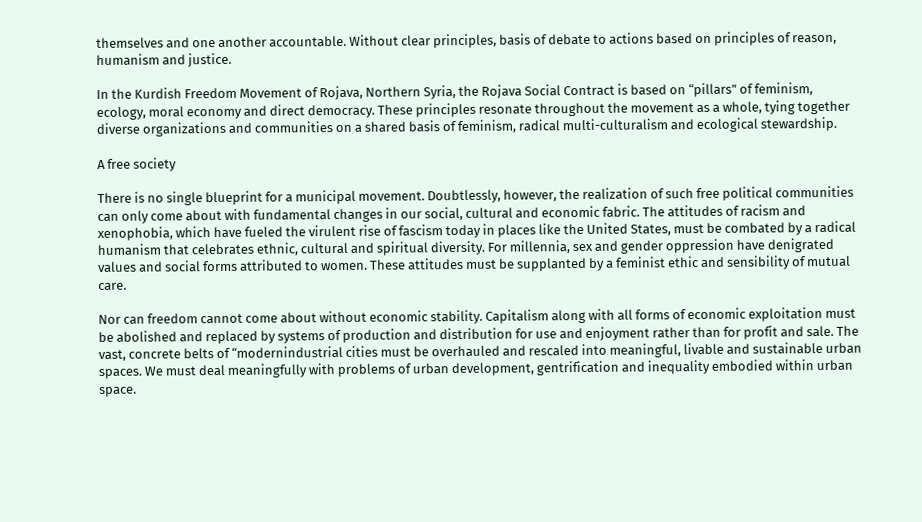themselves and one another accountable. Without clear principles, basis of debate to actions based on principles of reason, humanism and justice.

In the Kurdish Freedom Movement of Rojava, Northern Syria, the Rojava Social Contract is based on “pillars” of feminism, ecology, moral economy and direct democracy. These principles resonate throughout the movement as a whole, tying together diverse organizations and communities on a shared basis of feminism, radical multi-culturalism and ecological stewardship.

A free society

There is no single blueprint for a municipal movement. Doubtlessly, however, the realization of such free political communities can only come about with fundamental changes in our social, cultural and economic fabric. The attitudes of racism and xenophobia, which have fueled the virulent rise of fascism today in places like the United States, must be combated by a radical humanism that celebrates ethnic, cultural and spiritual diversity. For millennia, sex and gender oppression have denigrated values and social forms attributed to women. These attitudes must be supplanted by a feminist ethic and sensibility of mutual care.

Nor can freedom cannot come about without economic stability. Capitalism along with all forms of economic exploitation must be abolished and replaced by systems of production and distribution for use and enjoyment rather than for profit and sale. The vast, concrete belts of “modernindustrial cities must be overhauled and rescaled into meaningful, livable and sustainable urban spaces. We must deal meaningfully with problems of urban development, gentrification and inequality embodied within urban space.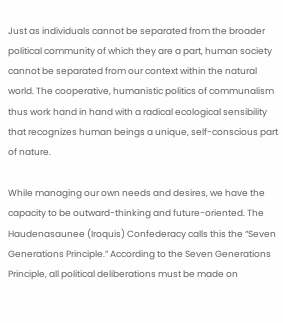Just as individuals cannot be separated from the broader political community of which they are a part, human society cannot be separated from our context within the natural world. The cooperative, humanistic politics of communalism thus work hand in hand with a radical ecological sensibility that recognizes human beings a unique, self-conscious part of nature.

While managing our own needs and desires, we have the capacity to be outward-thinking and future-oriented. The Haudenasaunee (Iroquis) Confederacy calls this the “Seven Generations Principle.” According to the Seven Generations Principle, all political deliberations must be made on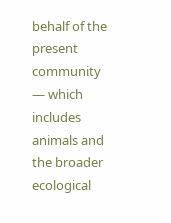behalf of the present community — which includes animals and the broader ecological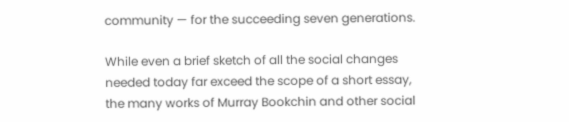community — for the succeeding seven generations.

While even a brief sketch of all the social changes needed today far exceed the scope of a short essay, the many works of Murray Bookchin and other social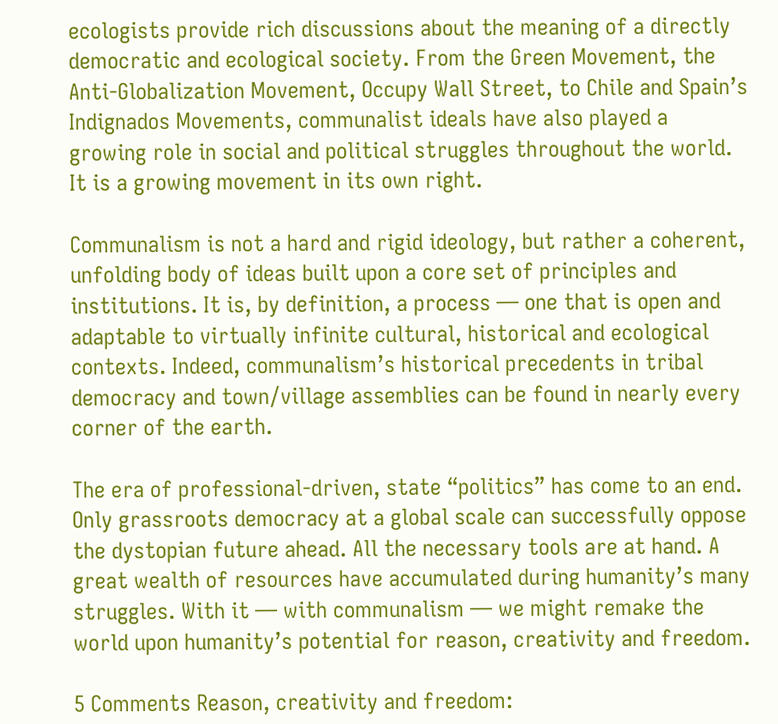ecologists provide rich discussions about the meaning of a directly democratic and ecological society. From the Green Movement, the Anti-Globalization Movement, Occupy Wall Street, to Chile and Spain’s Indignados Movements, communalist ideals have also played a growing role in social and political struggles throughout the world. It is a growing movement in its own right.

Communalism is not a hard and rigid ideology, but rather a coherent, unfolding body of ideas built upon a core set of principles and institutions. It is, by definition, a process — one that is open and adaptable to virtually infinite cultural, historical and ecological contexts. Indeed, communalism’s historical precedents in tribal democracy and town/village assemblies can be found in nearly every corner of the earth.

The era of professional-driven, state “politics” has come to an end. Only grassroots democracy at a global scale can successfully oppose the dystopian future ahead. All the necessary tools are at hand. A great wealth of resources have accumulated during humanity’s many struggles. With it — with communalism — we might remake the world upon humanity’s potential for reason, creativity and freedom.

5 Comments Reason, creativity and freedom: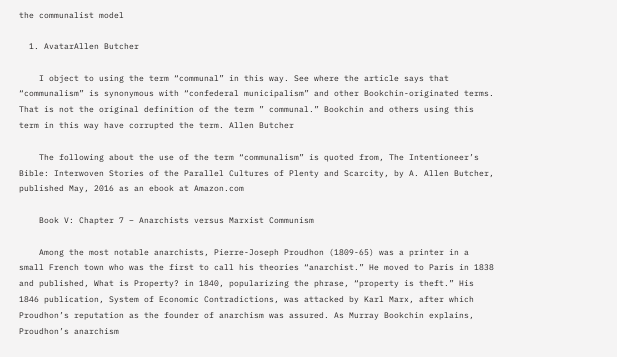the communalist model

  1. AvatarAllen Butcher

    I object to using the term “communal” in this way. See where the article says that “communalism” is synonymous with “confederal municipalism” and other Bookchin-originated terms. That is not the original definition of the term ” communal.” Bookchin and others using this term in this way have corrupted the term. Allen Butcher

    The following about the use of the term “communalism” is quoted from, The Intentioneer’s Bible: Interwoven Stories of the Parallel Cultures of Plenty and Scarcity, by A. Allen Butcher, published May, 2016 as an ebook at Amazon.com

    Book V: Chapter 7 – Anarchists versus Marxist Communism

    Among the most notable anarchists, Pierre-Joseph Proudhon (1809-65) was a printer in a small French town who was the first to call his theories “anarchist.” He moved to Paris in 1838 and published, What is Property? in 1840, popularizing the phrase, “property is theft.” His 1846 publication, System of Economic Contradictions, was attacked by Karl Marx, after which Proudhon’s reputation as the founder of anarchism was assured. As Murray Bookchin explains, Proudhon’s anarchism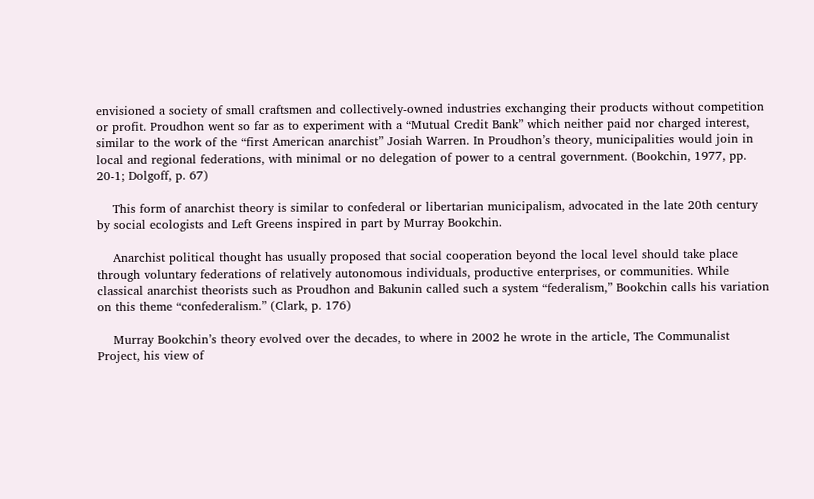envisioned a society of small craftsmen and collectively-owned industries exchanging their products without competition or profit. Proudhon went so far as to experiment with a “Mutual Credit Bank” which neither paid nor charged interest, similar to the work of the “first American anarchist” Josiah Warren. In Proudhon’s theory, municipalities would join in local and regional federations, with minimal or no delegation of power to a central government. (Bookchin, 1977, pp. 20-1; Dolgoff, p. 67)

    This form of anarchist theory is similar to confederal or libertarian municipalism, advocated in the late 20th century by social ecologists and Left Greens inspired in part by Murray Bookchin.

    Anarchist political thought has usually proposed that social cooperation beyond the local level should take place through voluntary federations of relatively autonomous individuals, productive enterprises, or communities. While classical anarchist theorists such as Proudhon and Bakunin called such a system “federalism,” Bookchin calls his variation on this theme “confederalism.” (Clark, p. 176)

    Murray Bookchin’s theory evolved over the decades, to where in 2002 he wrote in the article, The Communalist Project, his view of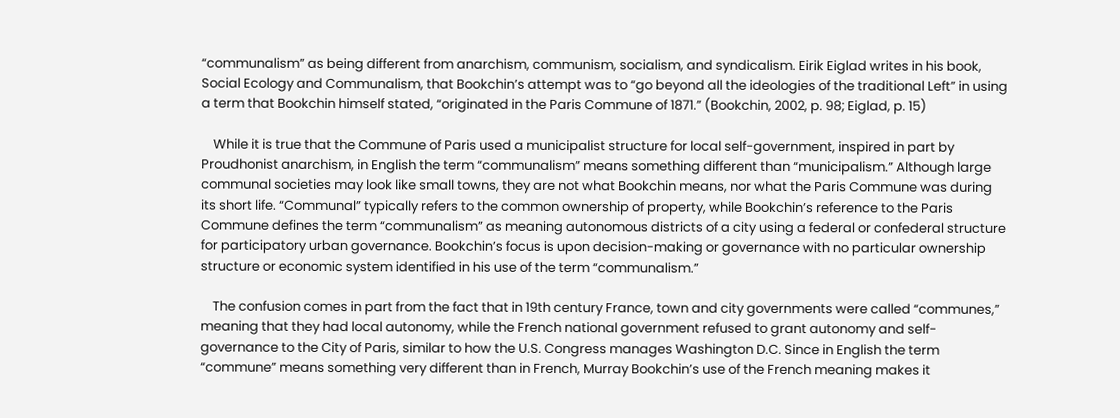“communalism” as being different from anarchism, communism, socialism, and syndicalism. Eirik Eiglad writes in his book, Social Ecology and Communalism, that Bookchin’s attempt was to “go beyond all the ideologies of the traditional Left” in using a term that Bookchin himself stated, “originated in the Paris Commune of 1871.” (Bookchin, 2002, p. 98; Eiglad, p. 15)

    While it is true that the Commune of Paris used a municipalist structure for local self-government, inspired in part by Proudhonist anarchism, in English the term “communalism” means something different than “municipalism.” Although large communal societies may look like small towns, they are not what Bookchin means, nor what the Paris Commune was during its short life. “Communal” typically refers to the common ownership of property, while Bookchin’s reference to the Paris Commune defines the term “communalism” as meaning autonomous districts of a city using a federal or confederal structure for participatory urban governance. Bookchin’s focus is upon decision-making or governance with no particular ownership structure or economic system identified in his use of the term “communalism.”

    The confusion comes in part from the fact that in 19th century France, town and city governments were called “communes,” meaning that they had local autonomy, while the French national government refused to grant autonomy and self-governance to the City of Paris, similar to how the U.S. Congress manages Washington D.C. Since in English the term “commune” means something very different than in French, Murray Bookchin’s use of the French meaning makes it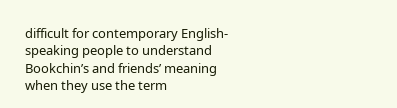difficult for contemporary English-speaking people to understand Bookchin’s and friends’ meaning when they use the term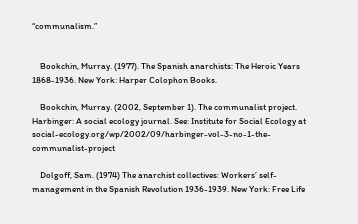“communalism.”


    Bookchin, Murray. (1977). The Spanish anarchists: The Heroic Years 1868-1936. New York: Harper Colophon Books.

    Bookchin, Murray. (2002, September 1). The communalist project. Harbinger: A social ecology journal. See: Institute for Social Ecology at social-ecology.org/wp/2002/09/harbinger-vol-3-no-1-the-communalist-project

    Dolgoff, Sam. (1974) The anarchist collectives: Workers’ self-management in the Spanish Revolution 1936-1939. New York: Free Life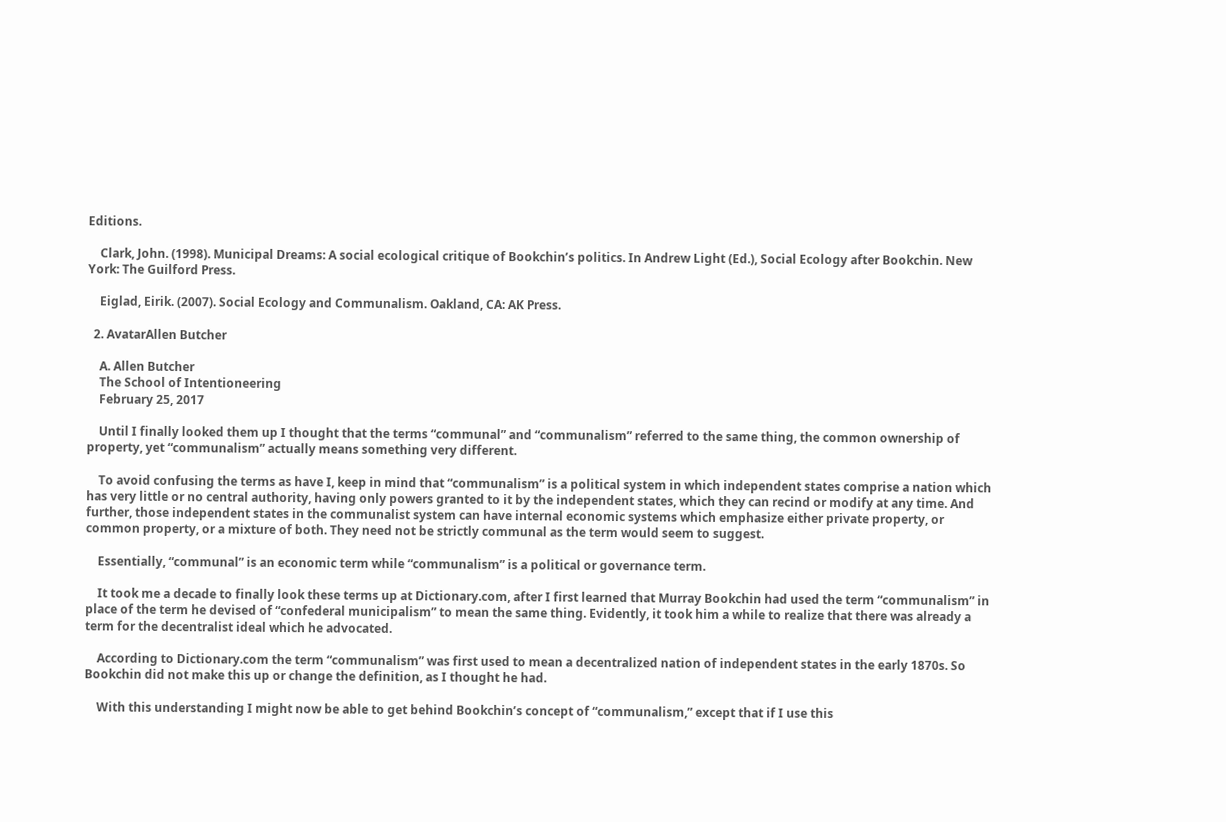Editions.

    Clark, John. (1998). Municipal Dreams: A social ecological critique of Bookchin’s politics. In Andrew Light (Ed.), Social Ecology after Bookchin. New York: The Guilford Press.

    Eiglad, Eirik. (2007). Social Ecology and Communalism. Oakland, CA: AK Press.

  2. AvatarAllen Butcher

    A. Allen Butcher
    The School of Intentioneering
    February 25, 2017

    Until I finally looked them up I thought that the terms “communal” and “communalism” referred to the same thing, the common ownership of property, yet “communalism” actually means something very different.

    To avoid confusing the terms as have I, keep in mind that “communalism” is a political system in which independent states comprise a nation which has very little or no central authority, having only powers granted to it by the independent states, which they can recind or modify at any time. And further, those independent states in the communalist system can have internal economic systems which emphasize either private property, or common property, or a mixture of both. They need not be strictly communal as the term would seem to suggest.

    Essentially, “communal” is an economic term while “communalism” is a political or governance term.

    It took me a decade to finally look these terms up at Dictionary.com, after I first learned that Murray Bookchin had used the term “communalism” in place of the term he devised of “confederal municipalism” to mean the same thing. Evidently, it took him a while to realize that there was already a term for the decentralist ideal which he advocated.

    According to Dictionary.com the term “communalism” was first used to mean a decentralized nation of independent states in the early 1870s. So Bookchin did not make this up or change the definition, as I thought he had.

    With this understanding I might now be able to get behind Bookchin’s concept of “communalism,” except that if I use this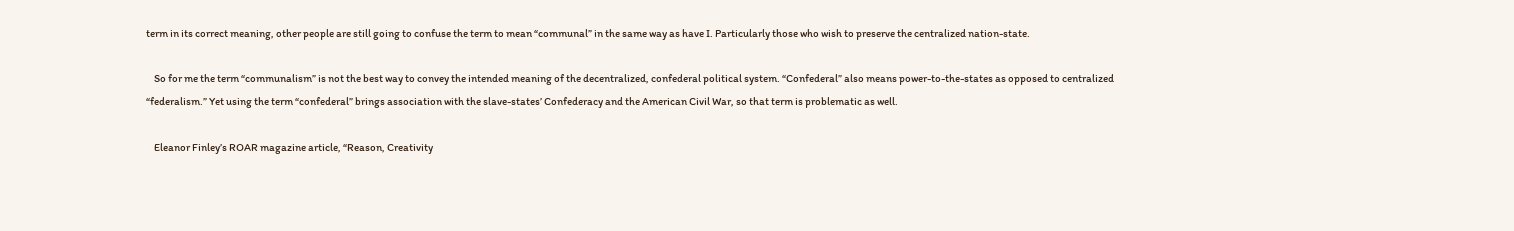term in its correct meaning, other people are still going to confuse the term to mean “communal” in the same way as have I. Particularly those who wish to preserve the centralized nation-state.

    So for me the term “communalism” is not the best way to convey the intended meaning of the decentralized, confederal political system. “Confederal” also means power-to-the-states as opposed to centralized “federalism.” Yet using the term “confederal” brings association with the slave-states’ Confederacy and the American Civil War, so that term is problematic as well.

    Eleanor Finley’s ROAR magazine article, “Reason, Creativity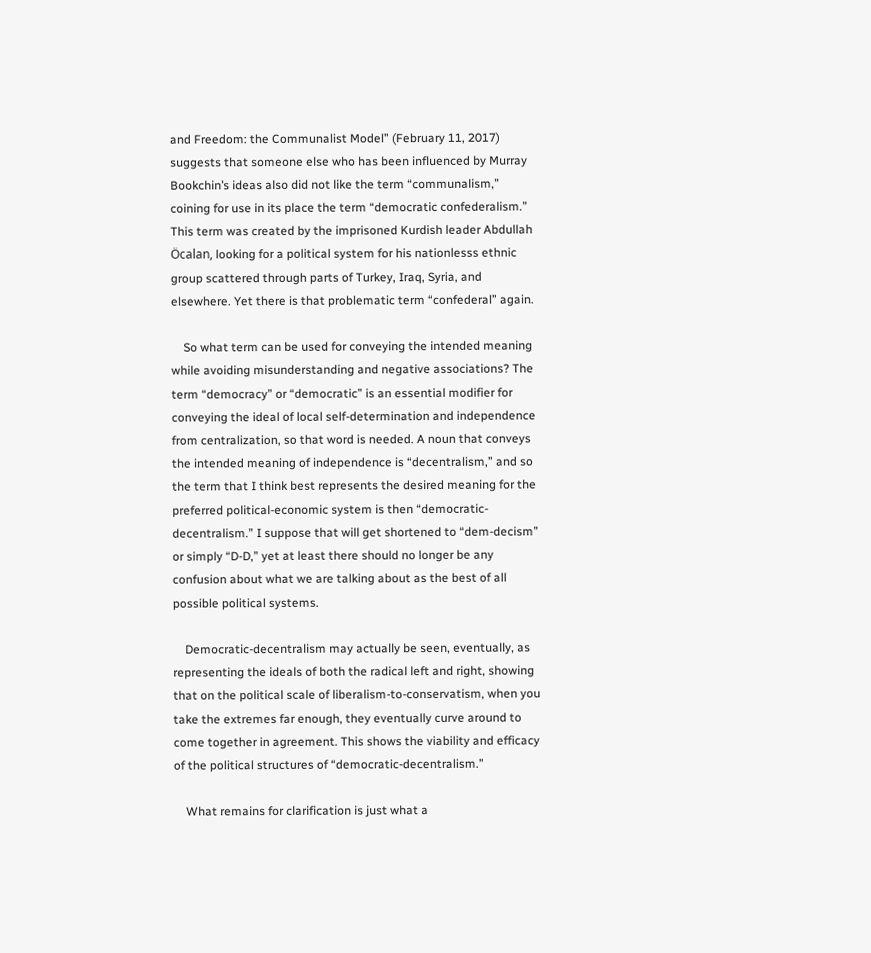and Freedom: the Communalist Model” (February 11, 2017) suggests that someone else who has been influenced by Murray Bookchin’s ideas also did not like the term “communalism,” coining for use in its place the term “democratic confederalism.” This term was created by the imprisoned Kurdish leader Abdullah Öcalan, looking for a political system for his nationlesss ethnic group scattered through parts of Turkey, Iraq, Syria, and elsewhere. Yet there is that problematic term “confederal” again.

    So what term can be used for conveying the intended meaning while avoiding misunderstanding and negative associations? The term “democracy” or “democratic” is an essential modifier for conveying the ideal of local self-determination and independence from centralization, so that word is needed. A noun that conveys the intended meaning of independence is “decentralism,” and so the term that I think best represents the desired meaning for the preferred political-economic system is then “democratic-decentralism.” I suppose that will get shortened to “dem-decism” or simply “D-D,” yet at least there should no longer be any confusion about what we are talking about as the best of all possible political systems.

    Democratic-decentralism may actually be seen, eventually, as representing the ideals of both the radical left and right, showing that on the political scale of liberalism-to-conservatism, when you take the extremes far enough, they eventually curve around to come together in agreement. This shows the viability and efficacy of the political structures of “democratic-decentralism.”

    What remains for clarification is just what a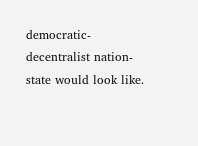democratic-decentralist nation-state would look like.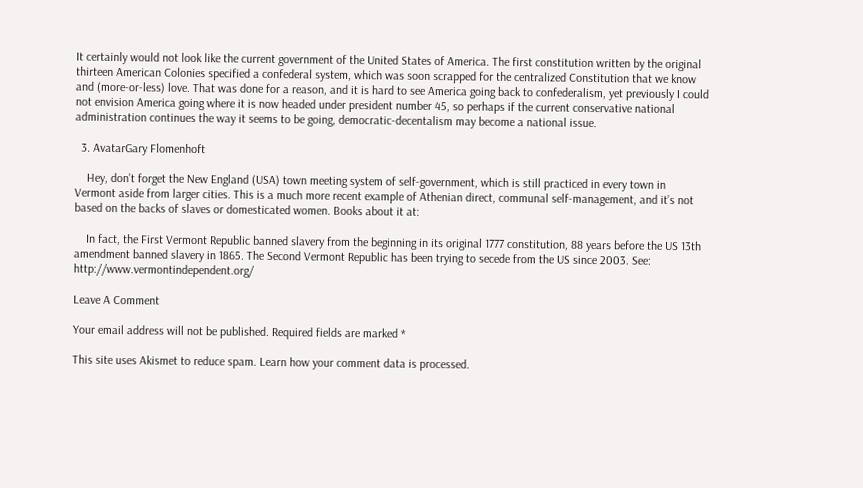It certainly would not look like the current government of the United States of America. The first constitution written by the original thirteen American Colonies specified a confederal system, which was soon scrapped for the centralized Constitution that we know and (more-or-less) love. That was done for a reason, and it is hard to see America going back to confederalism, yet previously I could not envision America going where it is now headed under president number 45, so perhaps if the current conservative national administration continues the way it seems to be going, democratic-decentalism may become a national issue.

  3. AvatarGary Flomenhoft

    Hey, don’t forget the New England (USA) town meeting system of self-government, which is still practiced in every town in Vermont aside from larger cities. This is a much more recent example of Athenian direct, communal self-management, and it’s not based on the backs of slaves or domesticated women. Books about it at:

    In fact, the First Vermont Republic banned slavery from the beginning in its original 1777 constitution, 88 years before the US 13th amendment banned slavery in 1865. The Second Vermont Republic has been trying to secede from the US since 2003. See: http://www.vermontindependent.org/

Leave A Comment

Your email address will not be published. Required fields are marked *

This site uses Akismet to reduce spam. Learn how your comment data is processed.